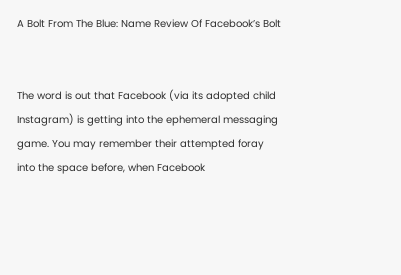A Bolt From The Blue: Name Review Of Facebook’s Bolt


The word is out that Facebook (via its adopted child Instagram) is getting into the ephemeral messaging game. You may remember their attempted foray into the space before, when Facebook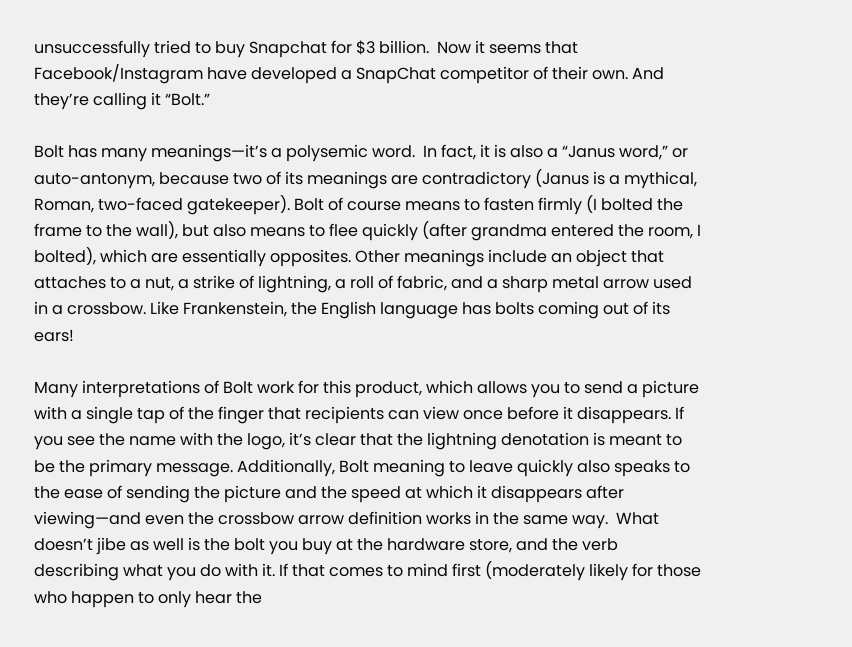unsuccessfully tried to buy Snapchat for $3 billion.  Now it seems that Facebook/Instagram have developed a SnapChat competitor of their own. And they’re calling it “Bolt.”

Bolt has many meanings—it’s a polysemic word.  In fact, it is also a “Janus word,” or auto-antonym, because two of its meanings are contradictory (Janus is a mythical, Roman, two-faced gatekeeper). Bolt of course means to fasten firmly (I bolted the frame to the wall), but also means to flee quickly (after grandma entered the room, I bolted), which are essentially opposites. Other meanings include an object that attaches to a nut, a strike of lightning, a roll of fabric, and a sharp metal arrow used in a crossbow. Like Frankenstein, the English language has bolts coming out of its ears!

Many interpretations of Bolt work for this product, which allows you to send a picture with a single tap of the finger that recipients can view once before it disappears. If you see the name with the logo, it’s clear that the lightning denotation is meant to be the primary message. Additionally, Bolt meaning to leave quickly also speaks to the ease of sending the picture and the speed at which it disappears after viewing—and even the crossbow arrow definition works in the same way.  What doesn’t jibe as well is the bolt you buy at the hardware store, and the verb describing what you do with it. If that comes to mind first (moderately likely for those who happen to only hear the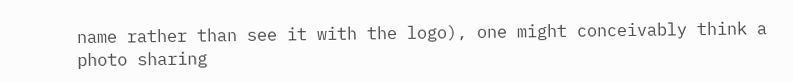name rather than see it with the logo), one might conceivably think a photo sharing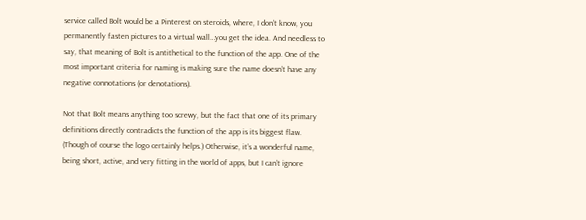service called Bolt would be a Pinterest on steroids, where, I don’t know, you permanently fasten pictures to a virtual wall…you get the idea. And needless to say, that meaning of Bolt is antithetical to the function of the app. One of the most important criteria for naming is making sure the name doesn’t have any negative connotations (or denotations).

Not that Bolt means anything too screwy, but the fact that one of its primary definitions directly contradicts the function of the app is its biggest flaw. (Though of course the logo certainly helps.) Otherwise, it’s a wonderful name, being short, active, and very fitting in the world of apps, but I can’t ignore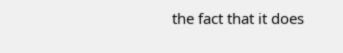the fact that it does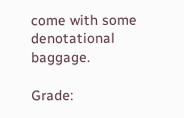come with some denotational baggage.

Grade: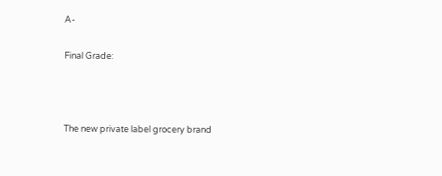A-

Final Grade:



The new private label grocery brand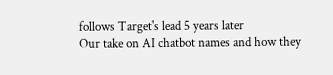follows Target's lead 5 years later
Our take on AI chatbot names and how they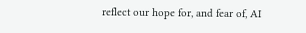reflect our hope for, and fear of, AI